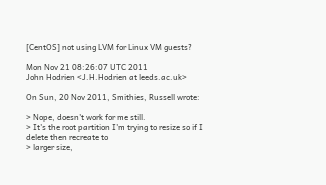[CentOS] not using LVM for Linux VM guests?

Mon Nov 21 08:26:07 UTC 2011
John Hodrien <J.H.Hodrien at leeds.ac.uk>

On Sun, 20 Nov 2011, Smithies, Russell wrote:

> Nope, doesn't work for me still.
> It's the root partition I'm trying to resize so if I delete then recreate to
> larger size,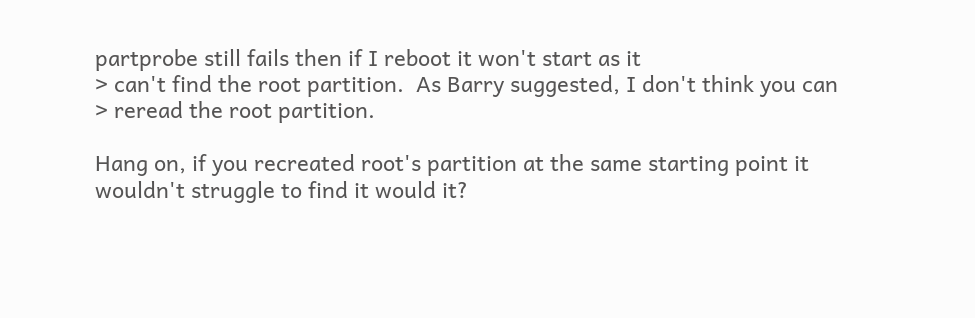partprobe still fails then if I reboot it won't start as it
> can't find the root partition.  As Barry suggested, I don't think you can
> reread the root partition.

Hang on, if you recreated root's partition at the same starting point it
wouldn't struggle to find it would it?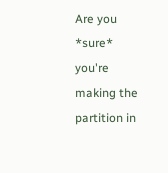Are you *sure* you're making the
partition in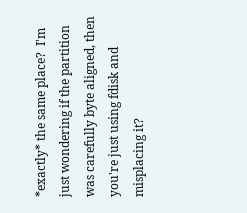*exactly* the same place?  I'm just wondering if the partition
was carefully byte aligned, then you're just using fdisk and misplacing it?